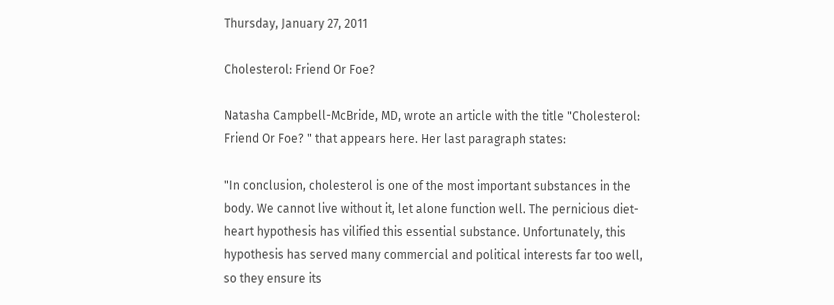Thursday, January 27, 2011

Cholesterol: Friend Or Foe?

Natasha Campbell-McBride, MD, wrote an article with the title "Cholesterol: Friend Or Foe? " that appears here. Her last paragraph states:

"In conclusion, cholesterol is one of the most important substances in the body. We cannot live without it, let alone function well. The pernicious diet-heart hypothesis has vilified this essential substance. Unfortunately, this hypothesis has served many commercial and political interests far too well, so they ensure its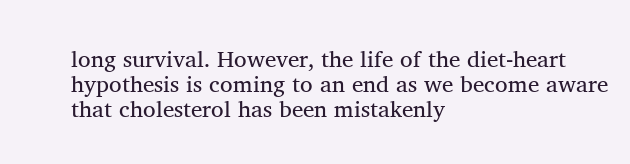long survival. However, the life of the diet-heart hypothesis is coming to an end as we become aware that cholesterol has been mistakenly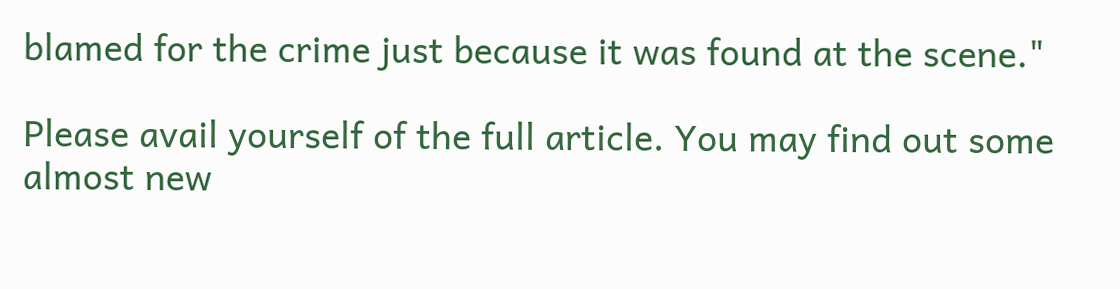blamed for the crime just because it was found at the scene."

Please avail yourself of the full article. You may find out some almost new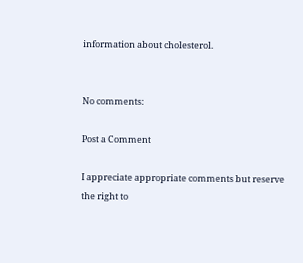information about cholesterol.


No comments:

Post a Comment

I appreciate appropriate comments but reserve the right to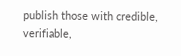publish those with credible, verifiable,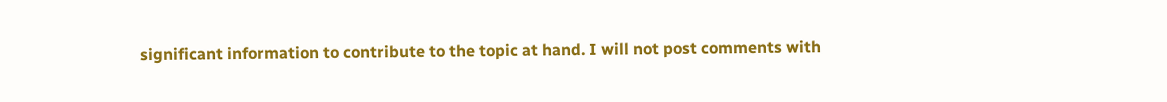significant information to contribute to the topic at hand. I will not post comments with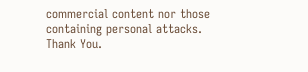commercial content nor those containing personal attacks. Thank You.